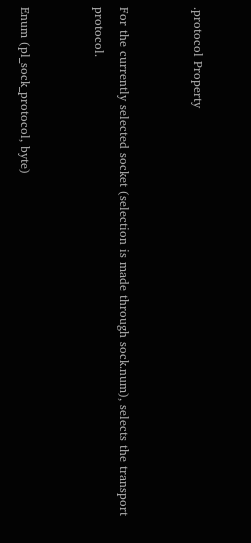.protocol Property


For the currently selected socket (selection is made through sock.num), selects the transport protocol.


Enum (pl_sock_protocol, byte)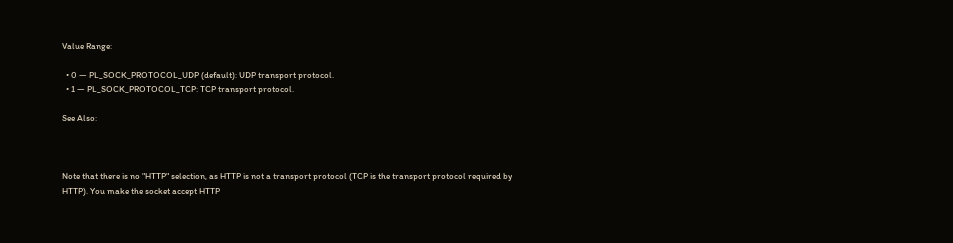Value Range:

  • 0 — PL_SOCK_PROTOCOL_UDP (default): UDP transport protocol.
  • 1 — PL_SOCK_PROTOCOL_TCP: TCP transport protocol.

See Also:



Note that there is no "HTTP" selection, as HTTP is not a transport protocol (TCP is the transport protocol required by HTTP). You make the socket accept HTTP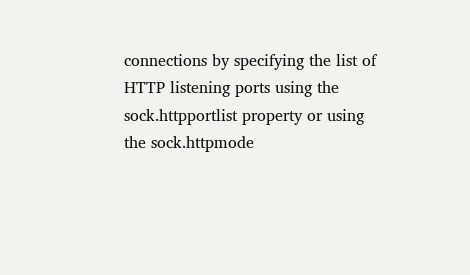connections by specifying the list of HTTP listening ports using the sock.httpportlist property or using the sock.httpmode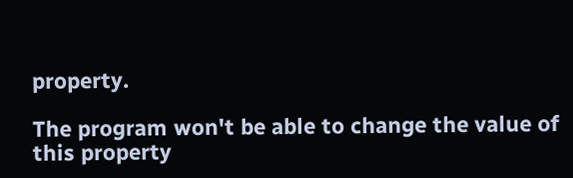property.

The program won't be able to change the value of this property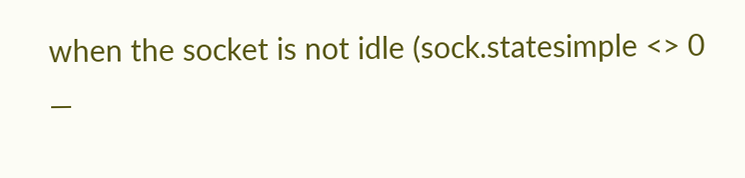when the socket is not idle (sock.statesimple <> 0 —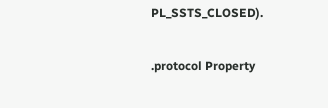PL_SSTS_CLOSED).

.protocol Property